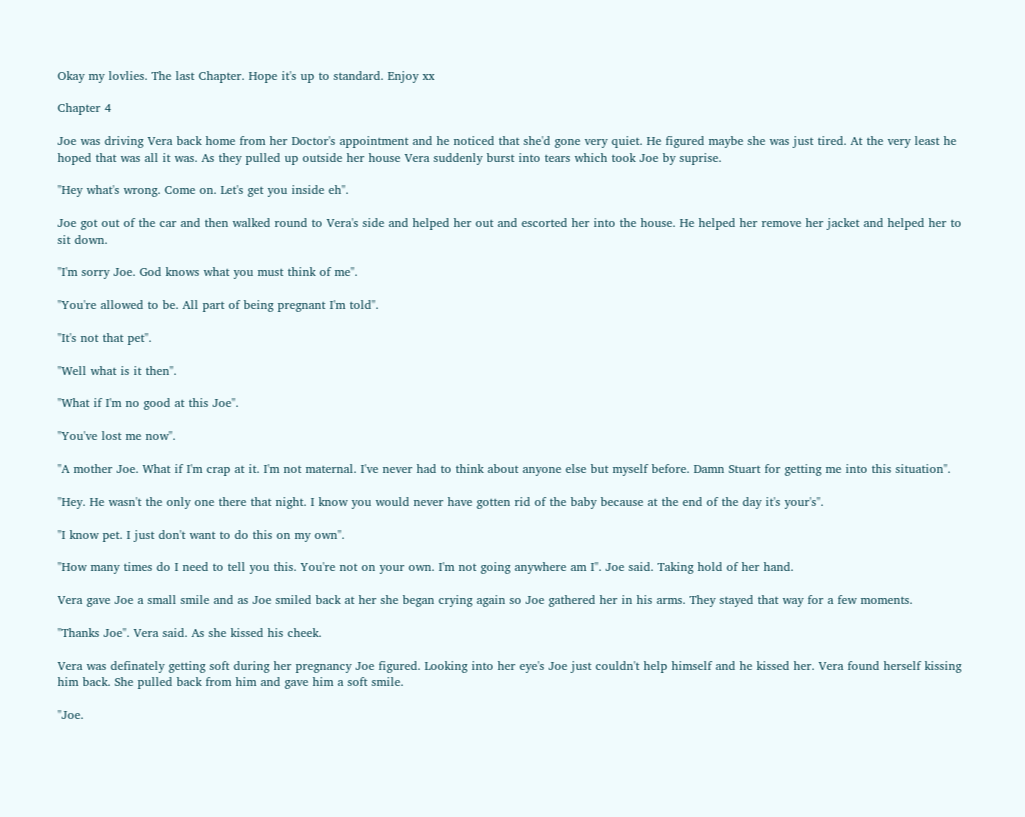Okay my lovlies. The last Chapter. Hope it's up to standard. Enjoy xx

Chapter 4

Joe was driving Vera back home from her Doctor's appointment and he noticed that she'd gone very quiet. He figured maybe she was just tired. At the very least he hoped that was all it was. As they pulled up outside her house Vera suddenly burst into tears which took Joe by suprise.

"Hey what's wrong. Come on. Let's get you inside eh".

Joe got out of the car and then walked round to Vera's side and helped her out and escorted her into the house. He helped her remove her jacket and helped her to sit down.

"I'm sorry Joe. God knows what you must think of me".

"You're allowed to be. All part of being pregnant I'm told".

"It's not that pet".

"Well what is it then".

"What if I'm no good at this Joe".

"You've lost me now".

"A mother Joe. What if I'm crap at it. I'm not maternal. I've never had to think about anyone else but myself before. Damn Stuart for getting me into this situation".

"Hey. He wasn't the only one there that night. I know you would never have gotten rid of the baby because at the end of the day it's your's".

"I know pet. I just don't want to do this on my own".

"How many times do I need to tell you this. You're not on your own. I'm not going anywhere am I". Joe said. Taking hold of her hand.

Vera gave Joe a small smile and as Joe smiled back at her she began crying again so Joe gathered her in his arms. They stayed that way for a few moments.

"Thanks Joe". Vera said. As she kissed his cheek.

Vera was definately getting soft during her pregnancy Joe figured. Looking into her eye's Joe just couldn't help himself and he kissed her. Vera found herself kissing him back. She pulled back from him and gave him a soft smile.

"Joe.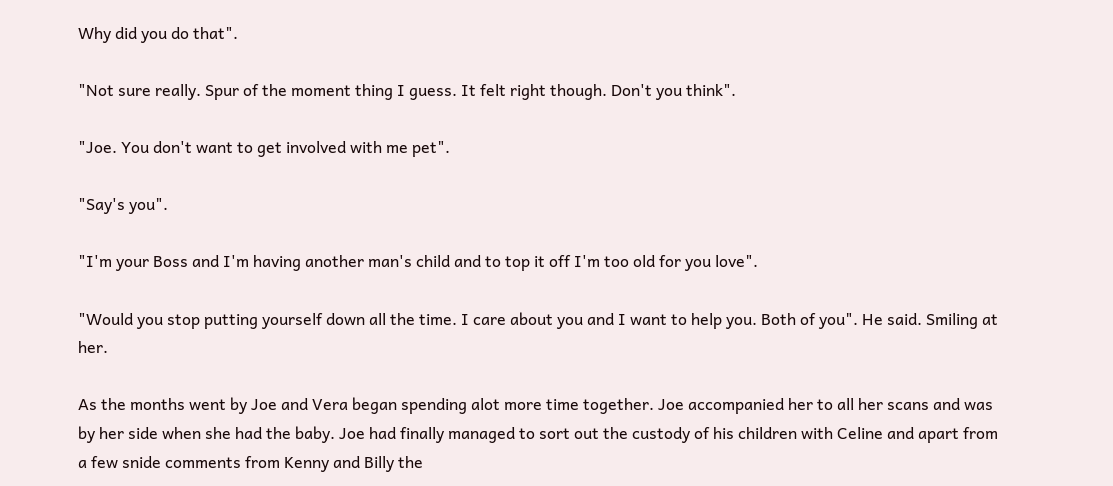Why did you do that".

"Not sure really. Spur of the moment thing I guess. It felt right though. Don't you think".

"Joe. You don't want to get involved with me pet".

"Say's you".

"I'm your Boss and I'm having another man's child and to top it off I'm too old for you love".

"Would you stop putting yourself down all the time. I care about you and I want to help you. Both of you". He said. Smiling at her.

As the months went by Joe and Vera began spending alot more time together. Joe accompanied her to all her scans and was by her side when she had the baby. Joe had finally managed to sort out the custody of his children with Celine and apart from a few snide comments from Kenny and Billy the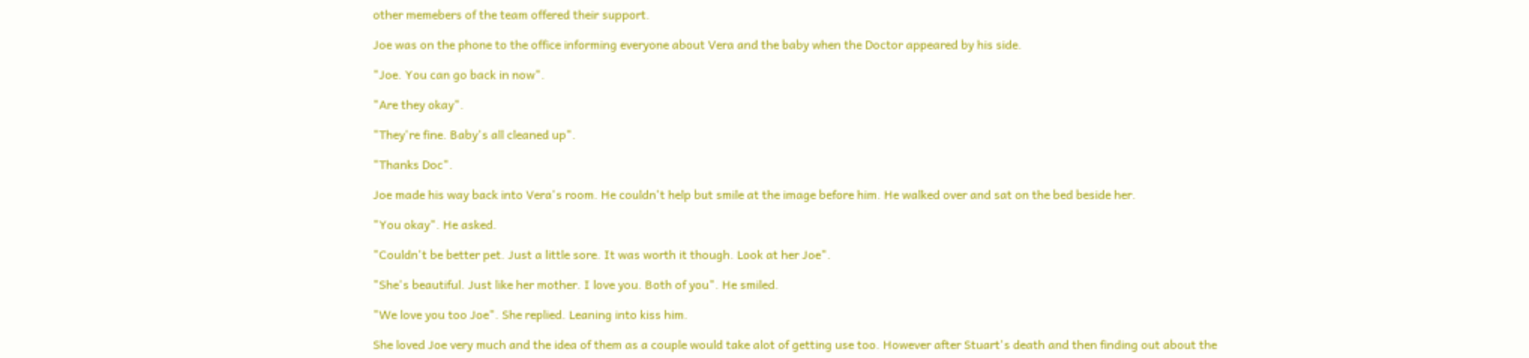other memebers of the team offered their support.

Joe was on the phone to the office informing everyone about Vera and the baby when the Doctor appeared by his side.

"Joe. You can go back in now".

"Are they okay".

"They're fine. Baby's all cleaned up".

"Thanks Doc".

Joe made his way back into Vera's room. He couldn't help but smile at the image before him. He walked over and sat on the bed beside her.

"You okay". He asked.

"Couldn't be better pet. Just a little sore. It was worth it though. Look at her Joe".

"She's beautiful. Just like her mother. I love you. Both of you". He smiled.

"We love you too Joe". She replied. Leaning into kiss him.

She loved Joe very much and the idea of them as a couple would take alot of getting use too. However after Stuart's death and then finding out about the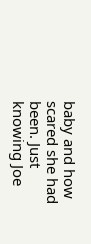baby and how scared she had been. Just knowing Joe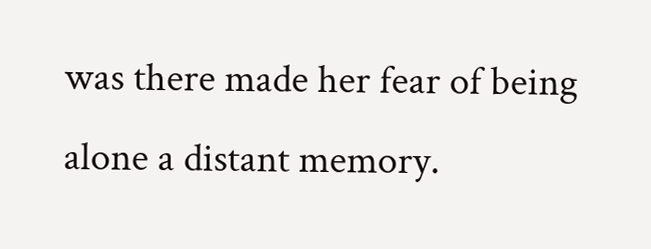was there made her fear of being alone a distant memory.